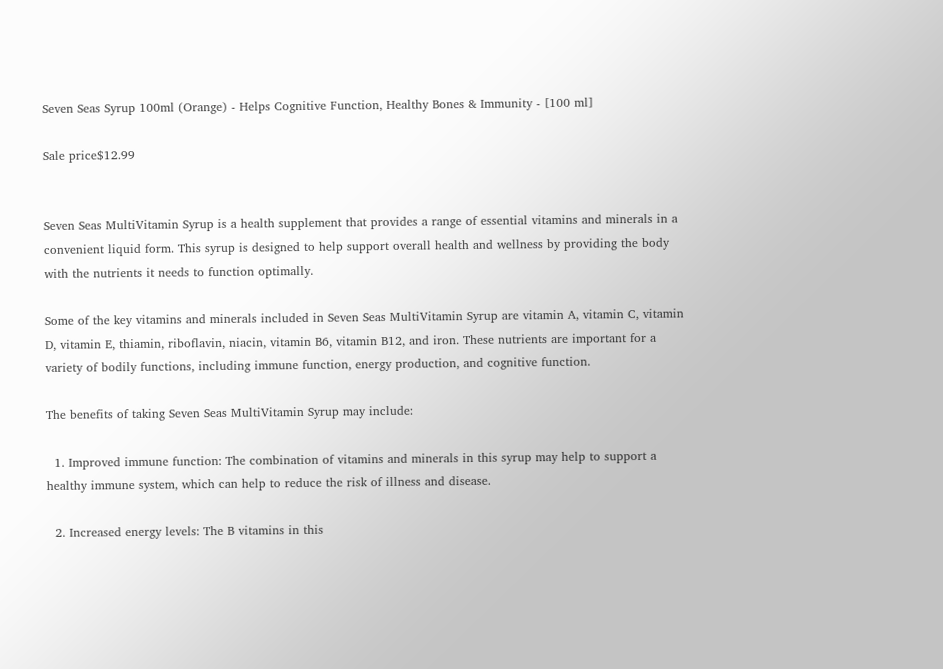Seven Seas Syrup 100ml (Orange) - Helps Cognitive Function, Healthy Bones & Immunity - [100 ml]

Sale price$12.99


Seven Seas MultiVitamin Syrup is a health supplement that provides a range of essential vitamins and minerals in a convenient liquid form. This syrup is designed to help support overall health and wellness by providing the body with the nutrients it needs to function optimally.

Some of the key vitamins and minerals included in Seven Seas MultiVitamin Syrup are vitamin A, vitamin C, vitamin D, vitamin E, thiamin, riboflavin, niacin, vitamin B6, vitamin B12, and iron. These nutrients are important for a variety of bodily functions, including immune function, energy production, and cognitive function.

The benefits of taking Seven Seas MultiVitamin Syrup may include:

  1. Improved immune function: The combination of vitamins and minerals in this syrup may help to support a healthy immune system, which can help to reduce the risk of illness and disease.

  2. Increased energy levels: The B vitamins in this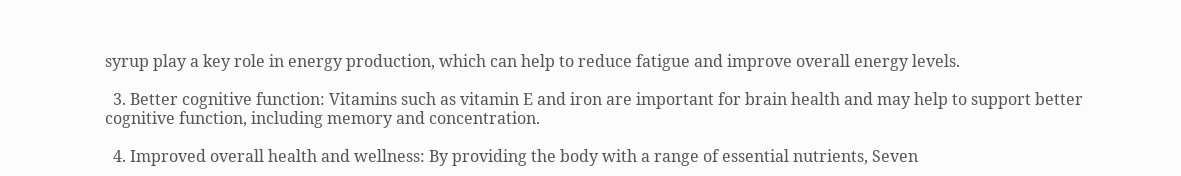syrup play a key role in energy production, which can help to reduce fatigue and improve overall energy levels.

  3. Better cognitive function: Vitamins such as vitamin E and iron are important for brain health and may help to support better cognitive function, including memory and concentration.

  4. Improved overall health and wellness: By providing the body with a range of essential nutrients, Seven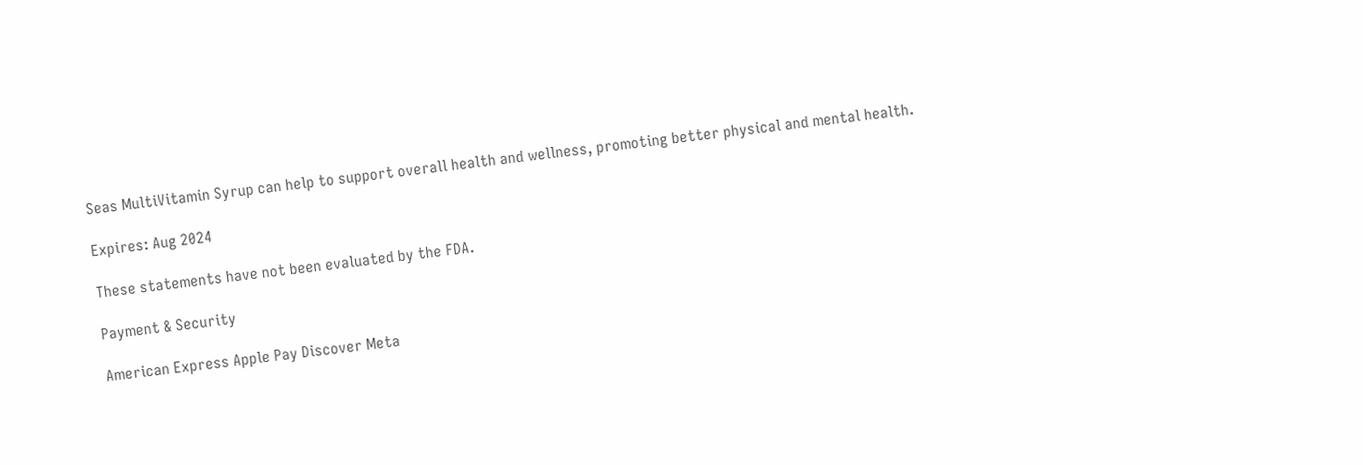Seas MultiVitamin Syrup can help to support overall health and wellness, promoting better physical and mental health.

Expires: Aug 2024

These statements have not been evaluated by the FDA.

Payment & Security

American Express Apple Pay Discover Meta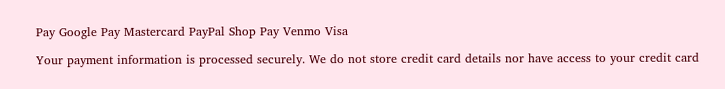Pay Google Pay Mastercard PayPal Shop Pay Venmo Visa

Your payment information is processed securely. We do not store credit card details nor have access to your credit card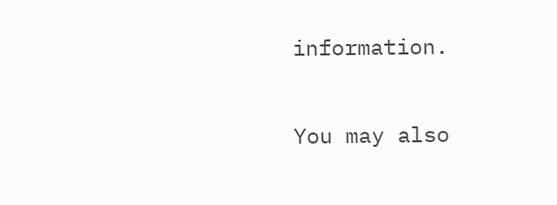information.

You may also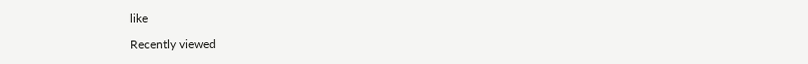like

Recently viewed